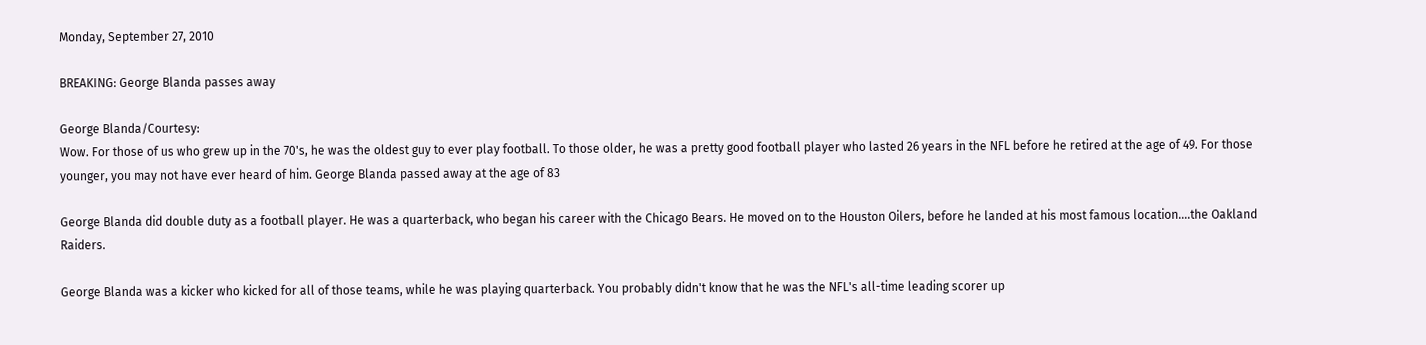Monday, September 27, 2010

BREAKING: George Blanda passes away

George Blanda/Courtesy:
Wow. For those of us who grew up in the 70's, he was the oldest guy to ever play football. To those older, he was a pretty good football player who lasted 26 years in the NFL before he retired at the age of 49. For those younger, you may not have ever heard of him. George Blanda passed away at the age of 83

George Blanda did double duty as a football player. He was a quarterback, who began his career with the Chicago Bears. He moved on to the Houston Oilers, before he landed at his most famous location....the Oakland Raiders.

George Blanda was a kicker who kicked for all of those teams, while he was playing quarterback. You probably didn't know that he was the NFL's all-time leading scorer up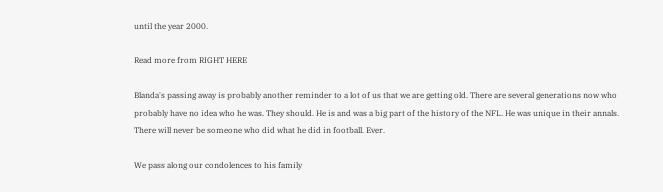until the year 2000.

Read more from RIGHT HERE

Blanda's passing away is probably another reminder to a lot of us that we are getting old. There are several generations now who probably have no idea who he was. They should. He is and was a big part of the history of the NFL. He was unique in their annals. There will never be someone who did what he did in football. Ever.

We pass along our condolences to his family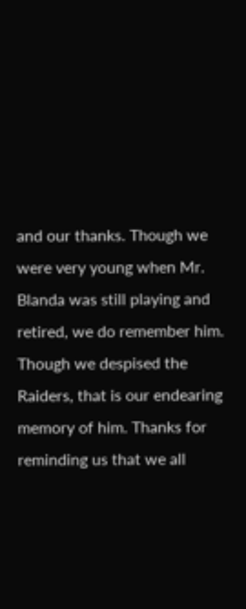and our thanks. Though we were very young when Mr. Blanda was still playing and retired, we do remember him. Though we despised the Raiders, that is our endearing memory of him. Thanks for reminding us that we all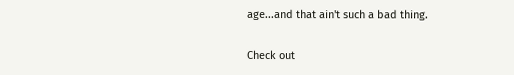age...and that ain't such a bad thing.

Check out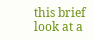this brief look at a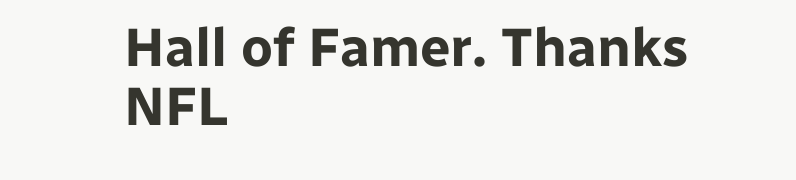Hall of Famer. Thanks NFL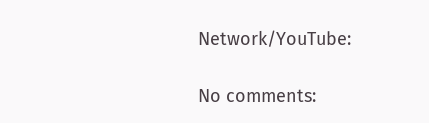Network/YouTube:

No comments: